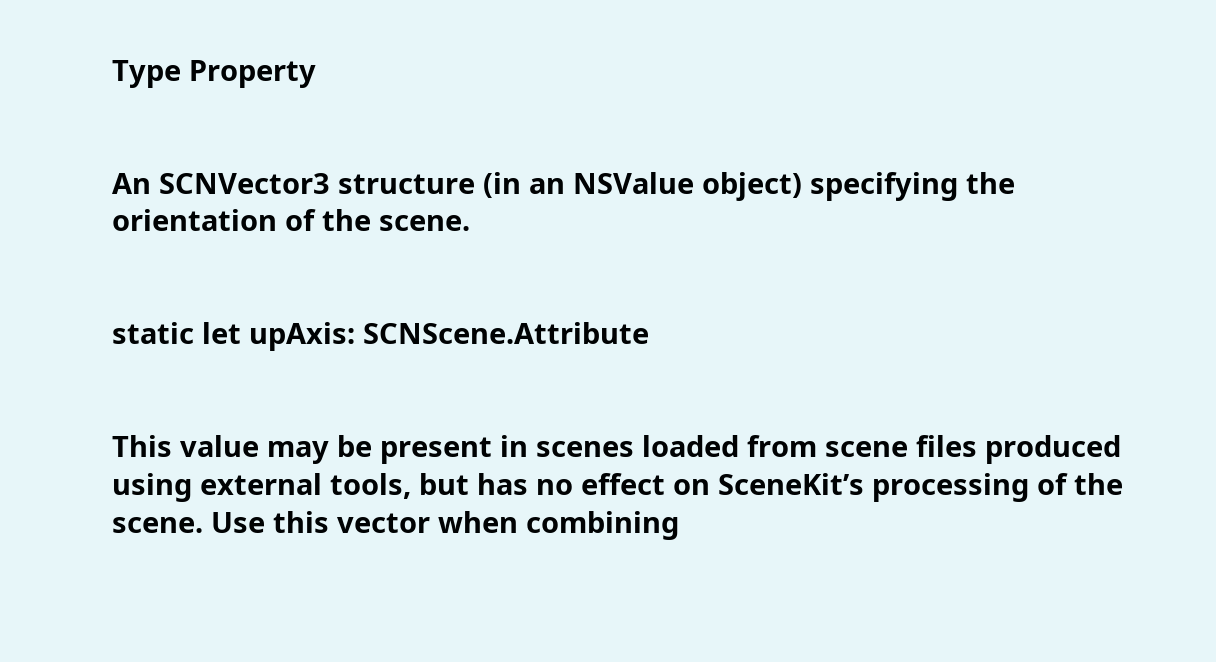Type Property


An SCNVector3 structure (in an NSValue object) specifying the orientation of the scene.


static let upAxis: SCNScene.Attribute


This value may be present in scenes loaded from scene files produced using external tools, but has no effect on SceneKit’s processing of the scene. Use this vector when combining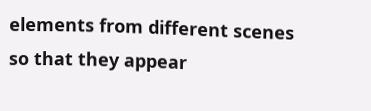elements from different scenes so that they appear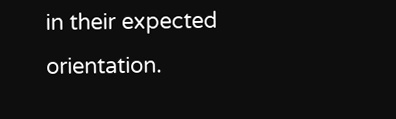in their expected orientation.